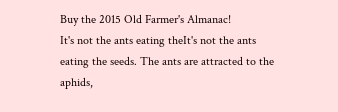Buy the 2015 Old Farmer's Almanac!
It's not the ants eating theIt's not the ants eating the seeds. The ants are attracted to the aphids,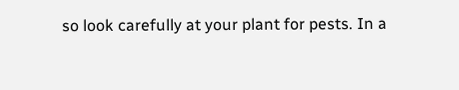so look carefully at your plant for pests. In a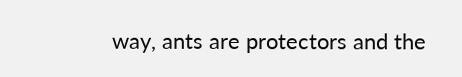way, ants are protectors and the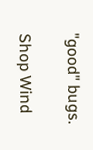"good" bugs.

Shop Wind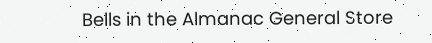Bells in the Almanac General Store